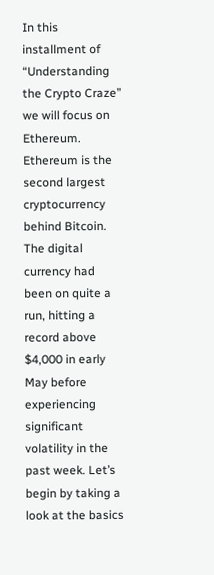In this installment of “Understanding the Crypto Craze” we will focus on Ethereum. Ethereum is the second largest cryptocurrency behind Bitcoin. The digital currency had been on quite a run, hitting a record above $4,000 in early May before experiencing significant volatility in the past week. Let’s begin by taking a look at the basics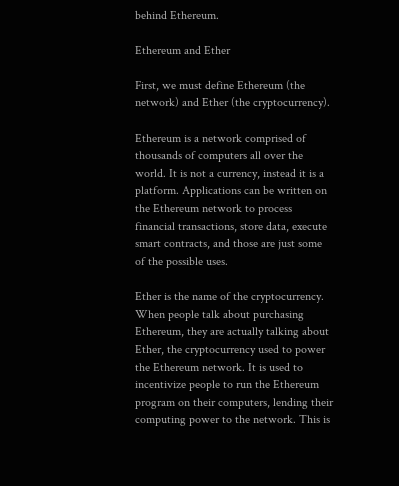behind Ethereum.

Ethereum and Ether

First, we must define Ethereum (the network) and Ether (the cryptocurrency).

Ethereum is a network comprised of thousands of computers all over the world. It is not a currency, instead it is a platform. Applications can be written on the Ethereum network to process financial transactions, store data, execute smart contracts, and those are just some of the possible uses.

Ether is the name of the cryptocurrency. When people talk about purchasing Ethereum, they are actually talking about Ether, the cryptocurrency used to power the Ethereum network. It is used to incentivize people to run the Ethereum program on their computers, lending their computing power to the network. This is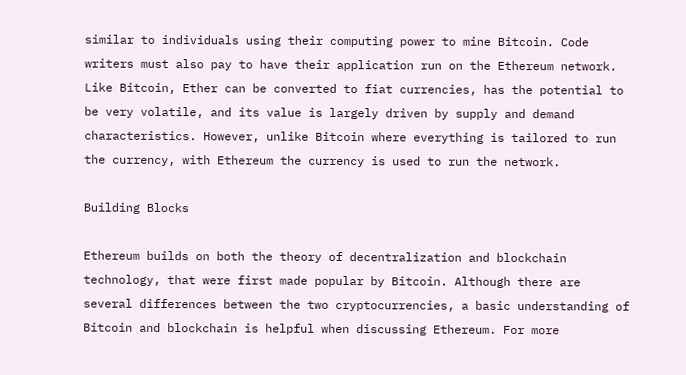similar to individuals using their computing power to mine Bitcoin. Code writers must also pay to have their application run on the Ethereum network. Like Bitcoin, Ether can be converted to fiat currencies, has the potential to be very volatile, and its value is largely driven by supply and demand characteristics. However, unlike Bitcoin where everything is tailored to run the currency, with Ethereum the currency is used to run the network.

Building Blocks

Ethereum builds on both the theory of decentralization and blockchain technology, that were first made popular by Bitcoin. Although there are several differences between the two cryptocurrencies, a basic understanding of Bitcoin and blockchain is helpful when discussing Ethereum. For more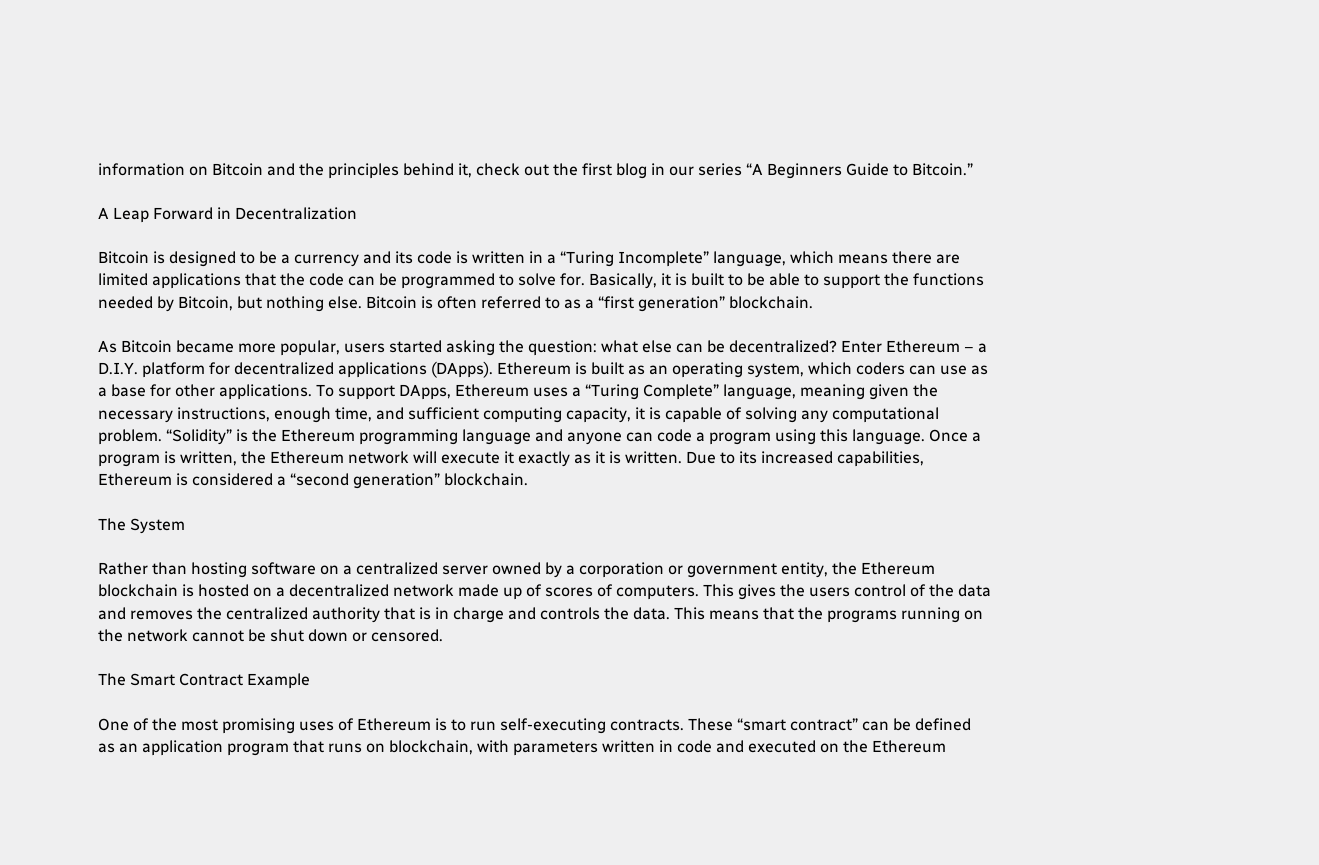information on Bitcoin and the principles behind it, check out the first blog in our series “A Beginners Guide to Bitcoin.”

A Leap Forward in Decentralization

Bitcoin is designed to be a currency and its code is written in a “Turing Incomplete” language, which means there are limited applications that the code can be programmed to solve for. Basically, it is built to be able to support the functions needed by Bitcoin, but nothing else. Bitcoin is often referred to as a “first generation” blockchain.

As Bitcoin became more popular, users started asking the question: what else can be decentralized? Enter Ethereum – a D.I.Y. platform for decentralized applications (DApps). Ethereum is built as an operating system, which coders can use as a base for other applications. To support DApps, Ethereum uses a “Turing Complete” language, meaning given the necessary instructions, enough time, and sufficient computing capacity, it is capable of solving any computational problem. “Solidity” is the Ethereum programming language and anyone can code a program using this language. Once a program is written, the Ethereum network will execute it exactly as it is written. Due to its increased capabilities, Ethereum is considered a “second generation” blockchain.

The System

Rather than hosting software on a centralized server owned by a corporation or government entity, the Ethereum blockchain is hosted on a decentralized network made up of scores of computers. This gives the users control of the data and removes the centralized authority that is in charge and controls the data. This means that the programs running on the network cannot be shut down or censored.

The Smart Contract Example

One of the most promising uses of Ethereum is to run self-executing contracts. These “smart contract” can be defined as an application program that runs on blockchain, with parameters written in code and executed on the Ethereum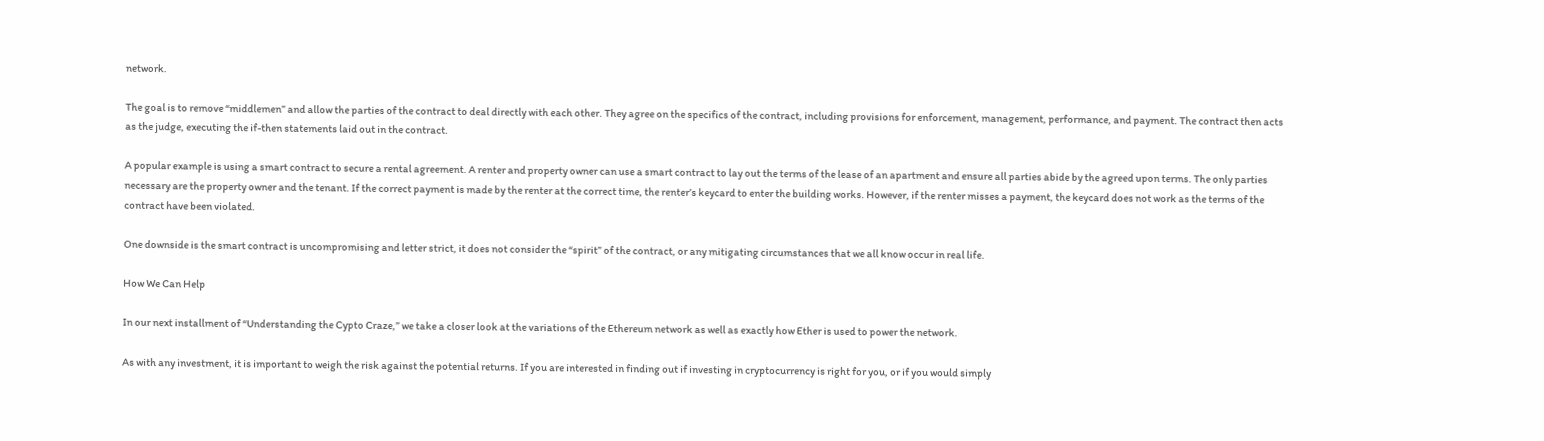network.

The goal is to remove “middlemen” and allow the parties of the contract to deal directly with each other. They agree on the specifics of the contract, including provisions for enforcement, management, performance, and payment. The contract then acts as the judge, executing the if-then statements laid out in the contract.

A popular example is using a smart contract to secure a rental agreement. A renter and property owner can use a smart contract to lay out the terms of the lease of an apartment and ensure all parties abide by the agreed upon terms. The only parties necessary are the property owner and the tenant. If the correct payment is made by the renter at the correct time, the renter’s keycard to enter the building works. However, if the renter misses a payment, the keycard does not work as the terms of the contract have been violated.

One downside is the smart contract is uncompromising and letter strict, it does not consider the “spirit” of the contract, or any mitigating circumstances that we all know occur in real life.

How We Can Help

In our next installment of “Understanding the Cypto Craze,” we take a closer look at the variations of the Ethereum network as well as exactly how Ether is used to power the network.

As with any investment, it is important to weigh the risk against the potential returns. If you are interested in finding out if investing in cryptocurrency is right for you, or if you would simply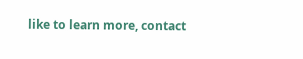like to learn more, contact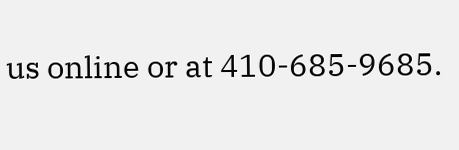us online or at 410-685-9685.